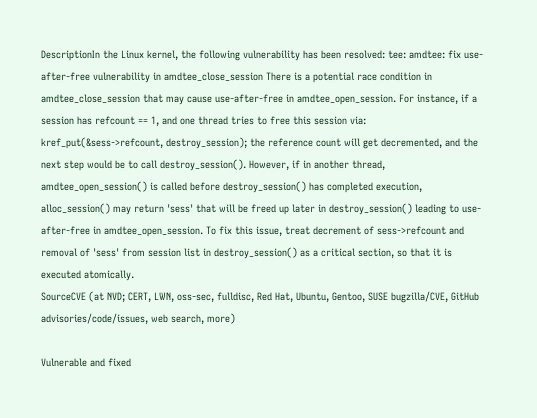DescriptionIn the Linux kernel, the following vulnerability has been resolved: tee: amdtee: fix use-after-free vulnerability in amdtee_close_session There is a potential race condition in amdtee_close_session that may cause use-after-free in amdtee_open_session. For instance, if a session has refcount == 1, and one thread tries to free this session via: kref_put(&sess->refcount, destroy_session); the reference count will get decremented, and the next step would be to call destroy_session(). However, if in another thread, amdtee_open_session() is called before destroy_session() has completed execution, alloc_session() may return 'sess' that will be freed up later in destroy_session() leading to use-after-free in amdtee_open_session. To fix this issue, treat decrement of sess->refcount and removal of 'sess' from session list in destroy_session() as a critical section, so that it is executed atomically.
SourceCVE (at NVD; CERT, LWN, oss-sec, fulldisc, Red Hat, Ubuntu, Gentoo, SUSE bugzilla/CVE, GitHub advisories/code/issues, web search, more)

Vulnerable and fixed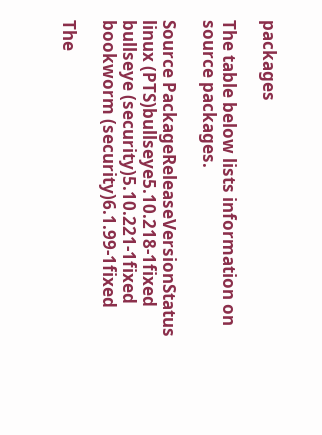packages

The table below lists information on source packages.

Source PackageReleaseVersionStatus
linux (PTS)bullseye5.10.218-1fixed
bullseye (security)5.10.221-1fixed
bookworm (security)6.1.99-1fixed

The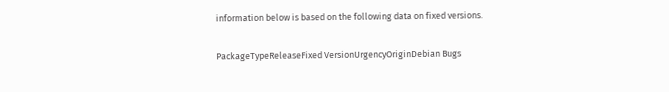information below is based on the following data on fixed versions.

PackageTypeReleaseFixed VersionUrgencyOriginDebian Bugs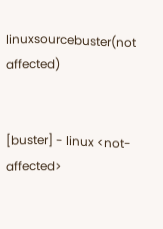linuxsourcebuster(not affected)


[buster] - linux <not-affected>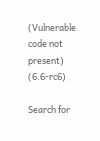(Vulnerable code not present) (6.6-rc6)

Search for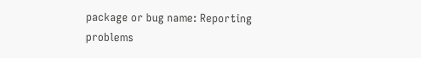package or bug name: Reporting problems